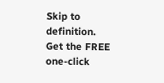Skip to definition.
Get the FREE one-click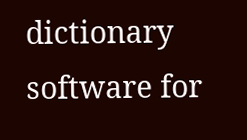dictionary software for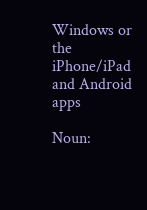Windows or the iPhone/iPad and Android apps

Noun: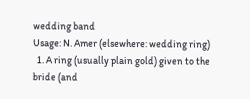wedding band
Usage: N. Amer (elsewhere: wedding ring)
  1. A ring (usually plain gold) given to the bride (and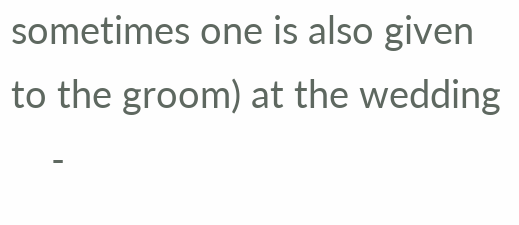sometimes one is also given to the groom) at the wedding
    -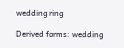wedding ring

Derived forms: wedding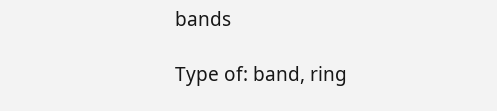bands

Type of: band, ring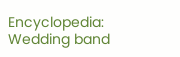Encyclopedia: Wedding band